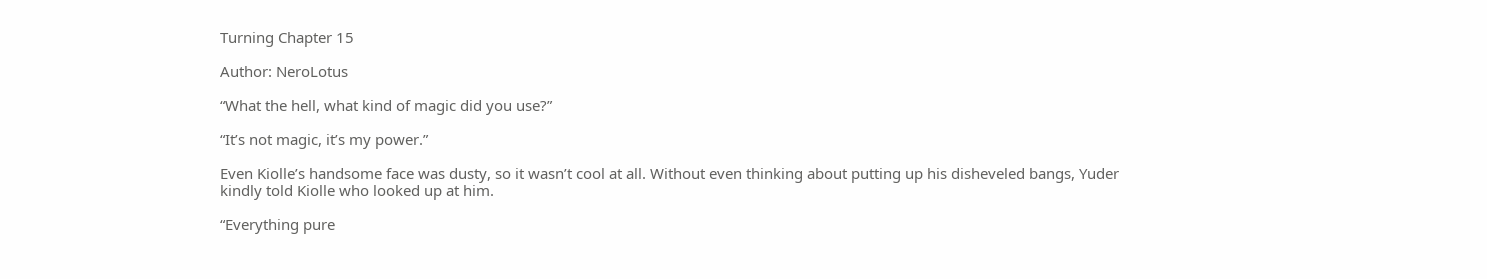Turning Chapter 15

Author: NeroLotus

“What the hell, what kind of magic did you use?”

“It’s not magic, it’s my power.”

Even Kiolle’s handsome face was dusty, so it wasn’t cool at all. Without even thinking about putting up his disheveled bangs, Yuder kindly told Kiolle who looked up at him.

“Everything pure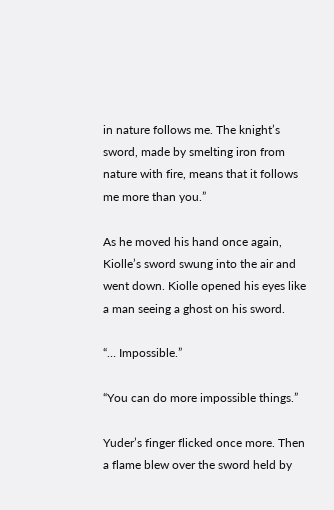in nature follows me. The knight’s sword, made by smelting iron from nature with fire, means that it follows me more than you.”

As he moved his hand once again, Kiolle’s sword swung into the air and went down. Kiolle opened his eyes like a man seeing a ghost on his sword.

“… Impossible.”

“You can do more impossible things.”

Yuder’s finger flicked once more. Then a flame blew over the sword held by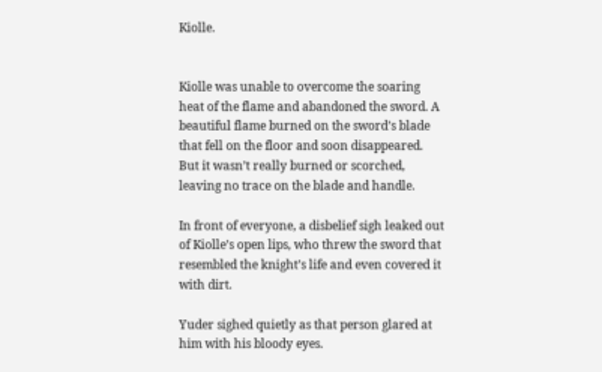Kiolle.


Kiolle was unable to overcome the soaring heat of the flame and abandoned the sword. A beautiful flame burned on the sword’s blade that fell on the floor and soon disappeared. But it wasn’t really burned or scorched, leaving no trace on the blade and handle.

In front of everyone, a disbelief sigh leaked out of Kiolle’s open lips, who threw the sword that resembled the knight’s life and even covered it with dirt.

Yuder sighed quietly as that person glared at him with his bloody eyes.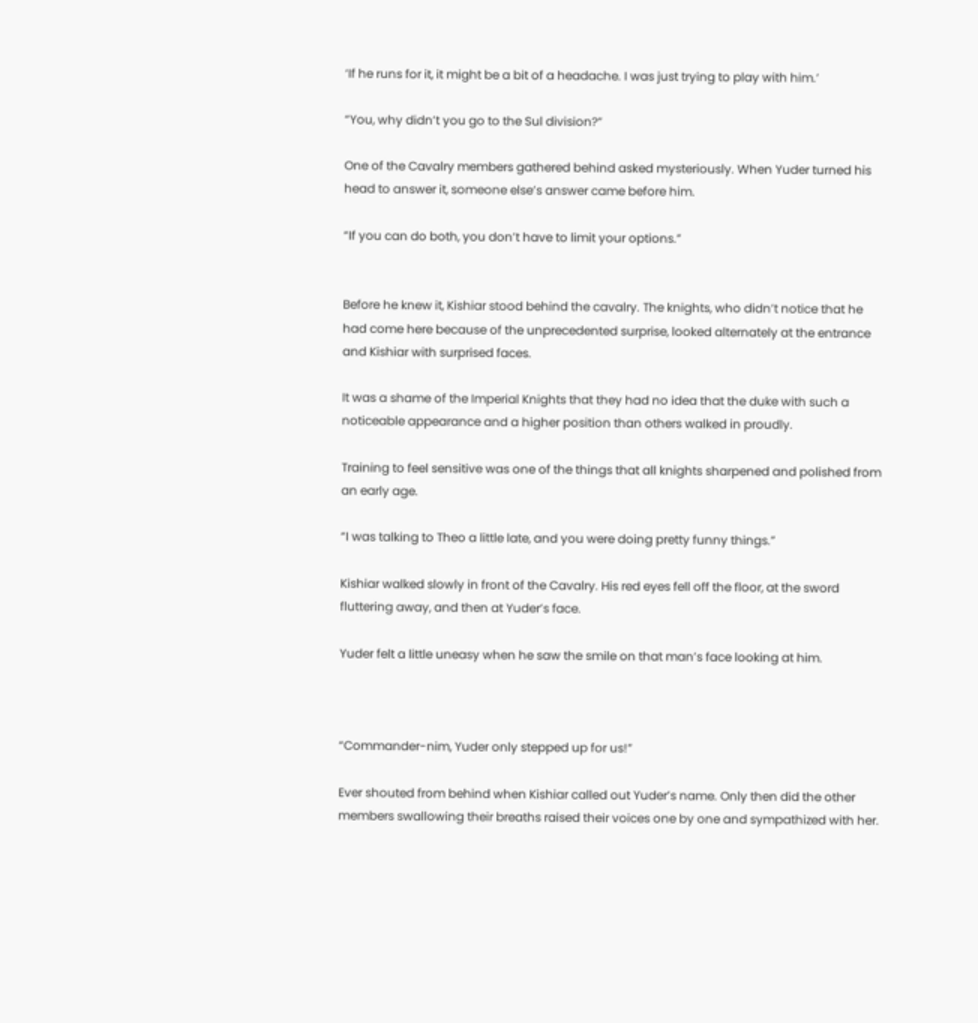‘If he runs for it, it might be a bit of a headache. I was just trying to play with him.’

“You, why didn’t you go to the Sul division?”

One of the Cavalry members gathered behind asked mysteriously. When Yuder turned his head to answer it, someone else’s answer came before him.

“If you can do both, you don’t have to limit your options.”


Before he knew it, Kishiar stood behind the cavalry. The knights, who didn’t notice that he had come here because of the unprecedented surprise, looked alternately at the entrance and Kishiar with surprised faces.

It was a shame of the Imperial Knights that they had no idea that the duke with such a noticeable appearance and a higher position than others walked in proudly.

Training to feel sensitive was one of the things that all knights sharpened and polished from an early age.

“I was talking to Theo a little late, and you were doing pretty funny things.”

Kishiar walked slowly in front of the Cavalry. His red eyes fell off the floor, at the sword fluttering away, and then at Yuder’s face.

Yuder felt a little uneasy when he saw the smile on that man’s face looking at him.



“Commander-nim, Yuder only stepped up for us!”

Ever shouted from behind when Kishiar called out Yuder’s name. Only then did the other members swallowing their breaths raised their voices one by one and sympathized with her.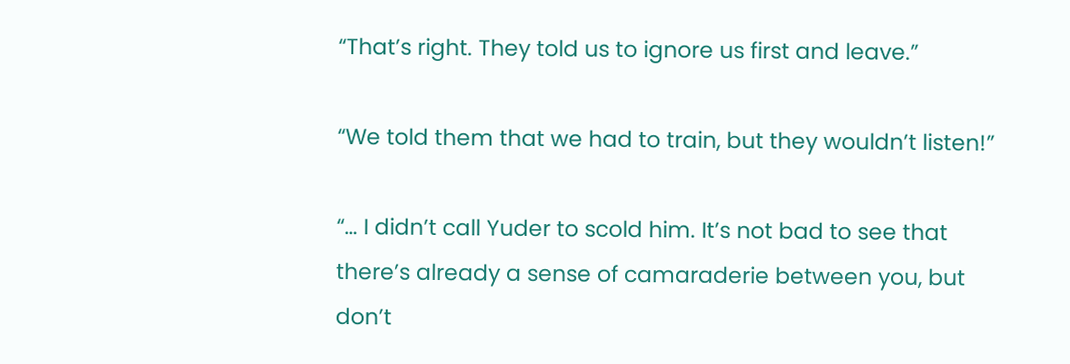“That’s right. They told us to ignore us first and leave.”

“We told them that we had to train, but they wouldn’t listen!”

“… I didn’t call Yuder to scold him. It’s not bad to see that there’s already a sense of camaraderie between you, but don’t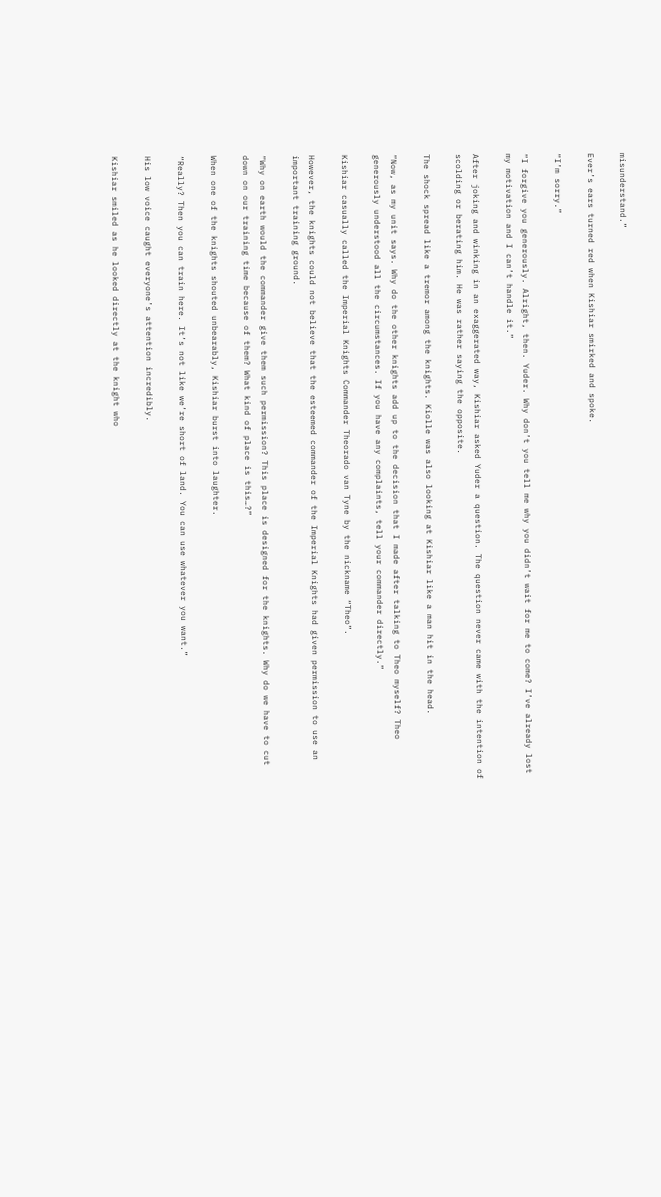misunderstand.”

Ever’s ears turned red when Kishiar smirked and spoke.

“I’m sorry.”

“I forgive you generously. Alright, then. Yuder. Why don’t you tell me why you didn’t wait for me to come? I’ve already lost my motivation and I can’t handle it.”

After joking and winking in an exaggerated way, Kishiar asked Yuder a question. The question never came with the intention of scolding or berating him. He was rather saying the opposite.

The shock spread like a tremor among the knights. Kiolle was also looking at Kishiar like a man hit in the head.

“Now, as my unit says. Why do the other knights add up to the decision that I made after talking to Theo myself? Theo generously understood all the circumstances. If you have any complaints, tell your commander directly.”

Kishiar casually called the Imperial Knights Commander Theorado van Tyne by the nickname “Theo”.

However, the knights could not believe that the esteemed commander of the Imperial Knights had given permission to use an important training ground.

“Why on earth would the commander give them such permission? This place is designed for the knights. Why do we have to cut down on our training time because of them? What kind of place is this…?”

When one of the knights shouted unbearably, Kishiar burst into laughter.

“Really? Then you can train here. It’s not like we’re short of land. You can use whatever you want.”

His low voice caught everyone’s attention incredibly.

Kishiar smiled as he looked directly at the knight who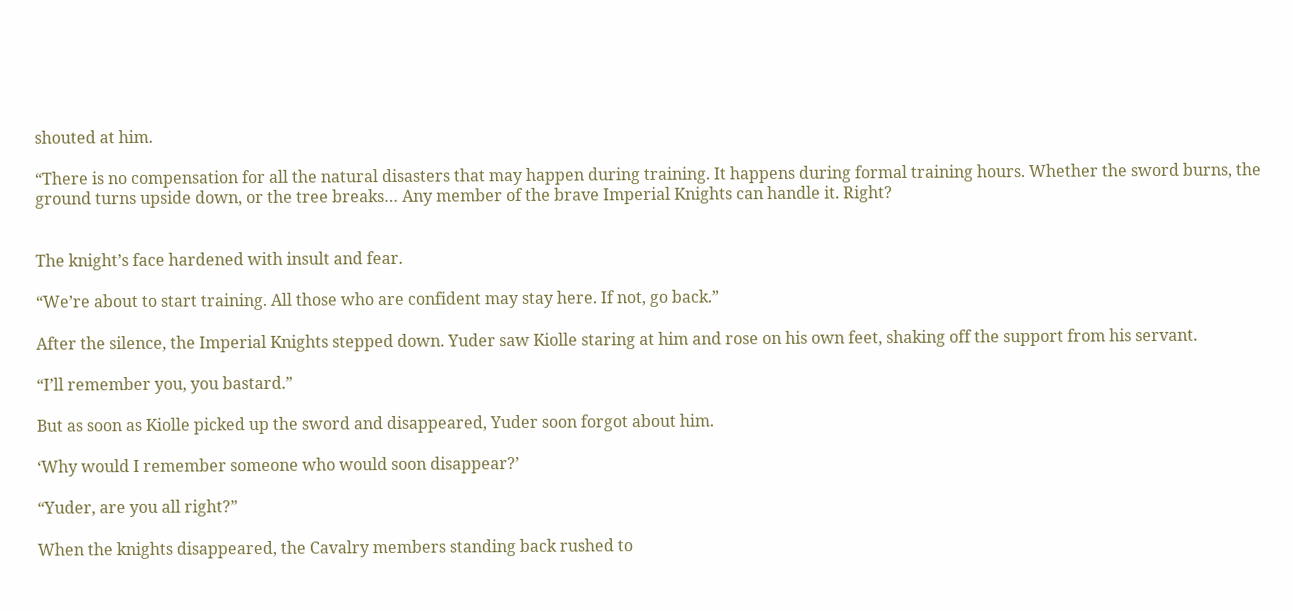shouted at him.

“There is no compensation for all the natural disasters that may happen during training. It happens during formal training hours. Whether the sword burns, the ground turns upside down, or the tree breaks… Any member of the brave Imperial Knights can handle it. Right?


The knight’s face hardened with insult and fear.

“We’re about to start training. All those who are confident may stay here. If not, go back.”

After the silence, the Imperial Knights stepped down. Yuder saw Kiolle staring at him and rose on his own feet, shaking off the support from his servant.

“I’ll remember you, you bastard.”

But as soon as Kiolle picked up the sword and disappeared, Yuder soon forgot about him.

‘Why would I remember someone who would soon disappear?’

“Yuder, are you all right?”

When the knights disappeared, the Cavalry members standing back rushed to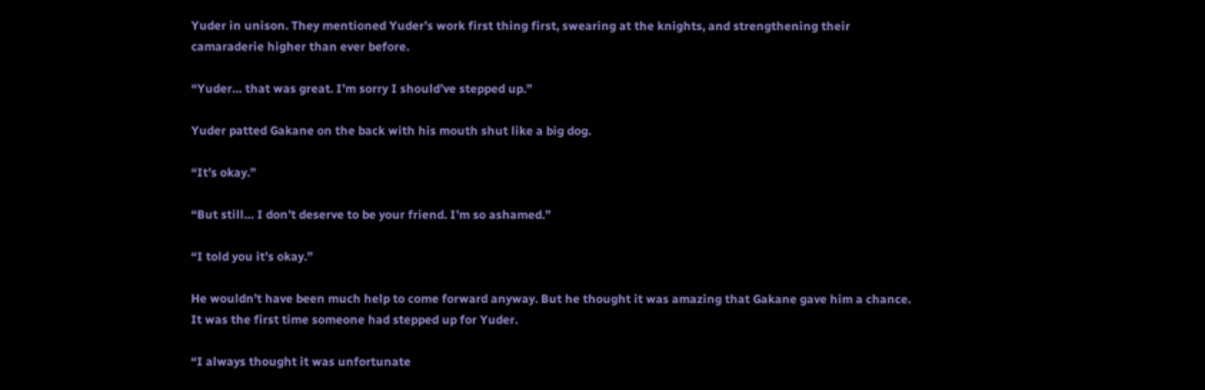Yuder in unison. They mentioned Yuder’s work first thing first, swearing at the knights, and strengthening their camaraderie higher than ever before.

“Yuder… that was great. I’m sorry I should’ve stepped up.”

Yuder patted Gakane on the back with his mouth shut like a big dog.

“It’s okay.”

“But still… I don’t deserve to be your friend. I’m so ashamed.”

“I told you it’s okay.”

He wouldn’t have been much help to come forward anyway. But he thought it was amazing that Gakane gave him a chance. It was the first time someone had stepped up for Yuder.

“I always thought it was unfortunate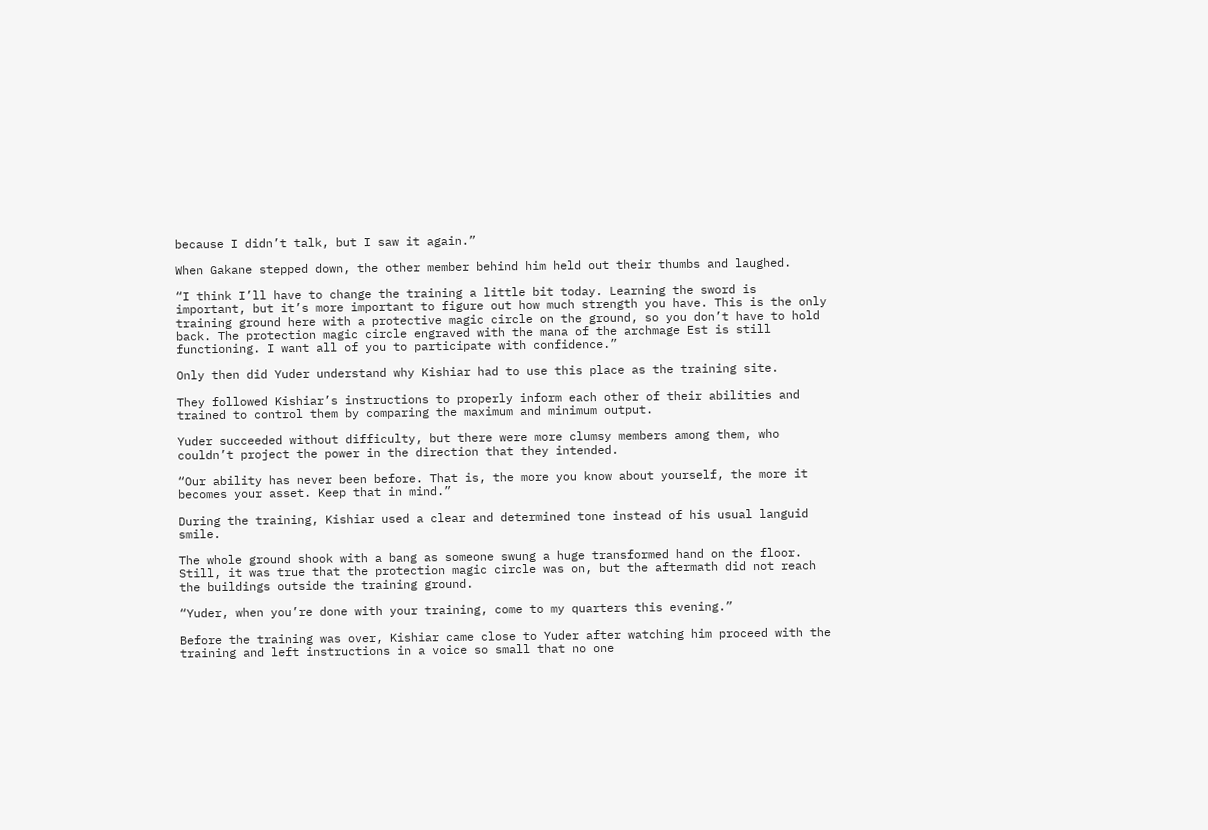because I didn’t talk, but I saw it again.”

When Gakane stepped down, the other member behind him held out their thumbs and laughed.

“I think I’ll have to change the training a little bit today. Learning the sword is important, but it’s more important to figure out how much strength you have. This is the only training ground here with a protective magic circle on the ground, so you don’t have to hold back. The protection magic circle engraved with the mana of the archmage Est is still functioning. I want all of you to participate with confidence.”

Only then did Yuder understand why Kishiar had to use this place as the training site.

They followed Kishiar’s instructions to properly inform each other of their abilities and trained to control them by comparing the maximum and minimum output.

Yuder succeeded without difficulty, but there were more clumsy members among them, who couldn’t project the power in the direction that they intended.

“Our ability has never been before. That is, the more you know about yourself, the more it becomes your asset. Keep that in mind.”

During the training, Kishiar used a clear and determined tone instead of his usual languid smile.

The whole ground shook with a bang as someone swung a huge transformed hand on the floor. Still, it was true that the protection magic circle was on, but the aftermath did not reach the buildings outside the training ground.

“Yuder, when you’re done with your training, come to my quarters this evening.”

Before the training was over, Kishiar came close to Yuder after watching him proceed with the training and left instructions in a voice so small that no one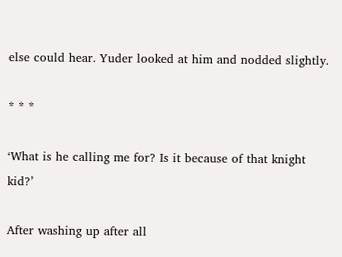else could hear. Yuder looked at him and nodded slightly.

* * *

‘What is he calling me for? Is it because of that knight kid?’

After washing up after all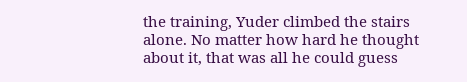the training, Yuder climbed the stairs alone. No matter how hard he thought about it, that was all he could guess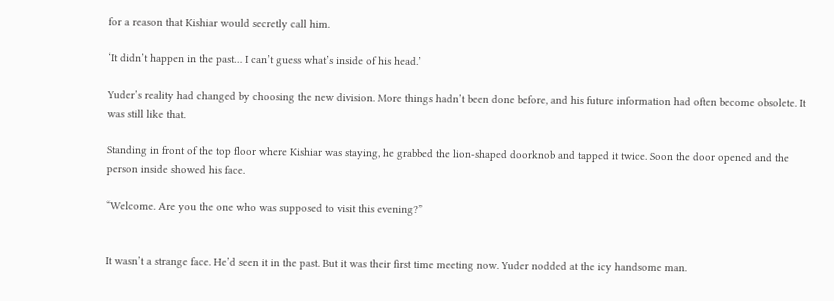for a reason that Kishiar would secretly call him.

‘It didn’t happen in the past… I can’t guess what’s inside of his head.’

Yuder’s reality had changed by choosing the new division. More things hadn’t been done before, and his future information had often become obsolete. It was still like that.

Standing in front of the top floor where Kishiar was staying, he grabbed the lion-shaped doorknob and tapped it twice. Soon the door opened and the person inside showed his face.

“Welcome. Are you the one who was supposed to visit this evening?”


It wasn’t a strange face. He’d seen it in the past. But it was their first time meeting now. Yuder nodded at the icy handsome man.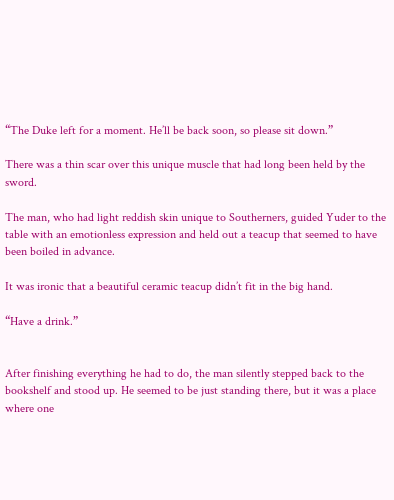“The Duke left for a moment. He’ll be back soon, so please sit down.”

There was a thin scar over this unique muscle that had long been held by the sword.

The man, who had light reddish skin unique to Southerners, guided Yuder to the table with an emotionless expression and held out a teacup that seemed to have been boiled in advance.

It was ironic that a beautiful ceramic teacup didn’t fit in the big hand.

“Have a drink.”


After finishing everything he had to do, the man silently stepped back to the bookshelf and stood up. He seemed to be just standing there, but it was a place where one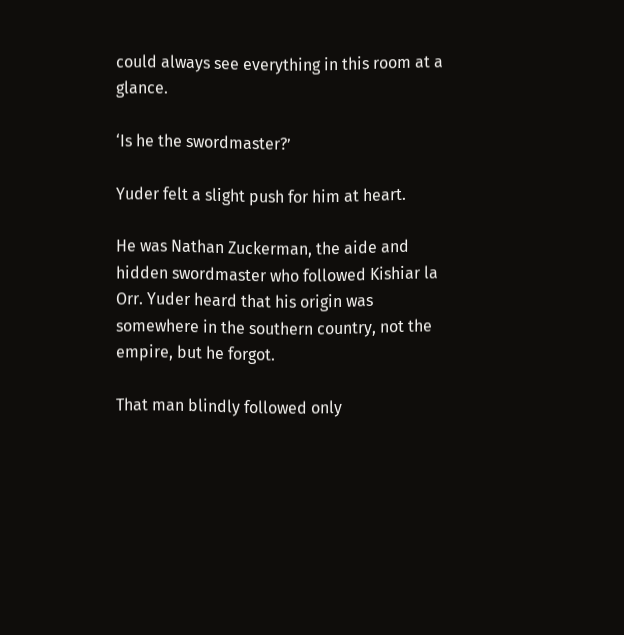could always see everything in this room at a glance.

‘Is he the swordmaster?’

Yuder felt a slight push for him at heart.

He was Nathan Zuckerman, the aide and hidden swordmaster who followed Kishiar la Orr. Yuder heard that his origin was somewhere in the southern country, not the empire, but he forgot.

That man blindly followed only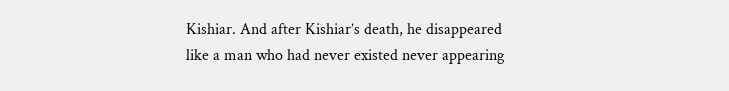Kishiar. And after Kishiar’s death, he disappeared like a man who had never existed never appearing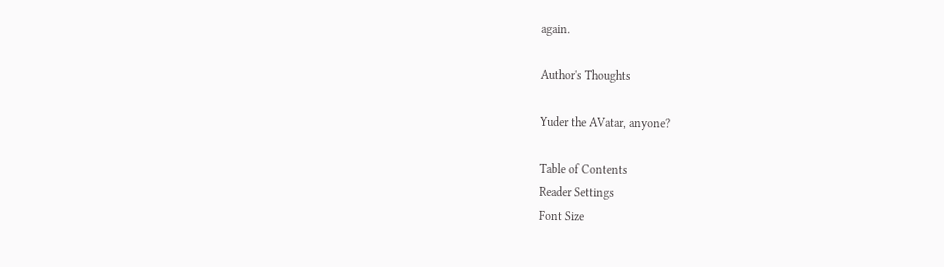again.

Author's Thoughts

Yuder the AVatar, anyone?

Table of Contents
Reader Settings
Font Size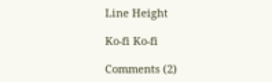Line Height

Ko-fi Ko-fi

Comments (2)